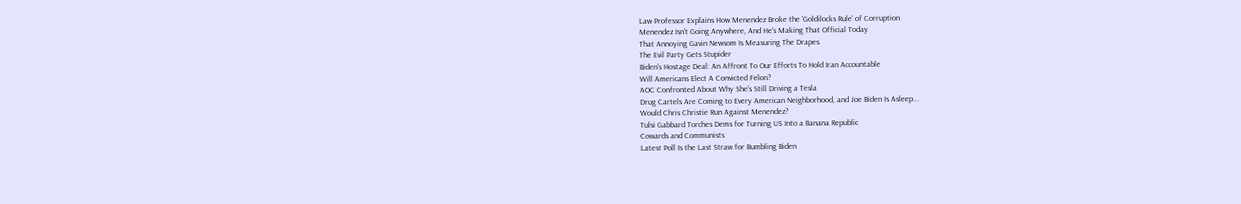Law Professor Explains How Menendez Broke the 'Goldilocks Rule' of Corruption
Menendez Isn't Going Anywhere, And He's Making That Official Today
That Annoying Gavin Newsom Is Measuring The Drapes
The Evil Party Gets Stupider
Biden’s Hostage Deal: An Affront To Our Efforts To Hold Iran Accountable
Will Americans Elect A Convicted Felon?
AOC Confronted About Why She's Still Driving a Tesla
Drug Cartels Are Coming to Every American Neighborhood, and Joe Biden Is Asleep...
Would Chris Christie Run Against Menendez?
Tulsi Gabbard Torches Dems for Turning US Into a Banana Republic
Cowards and Communists
Latest Poll Is the Last Straw for Bumbling Biden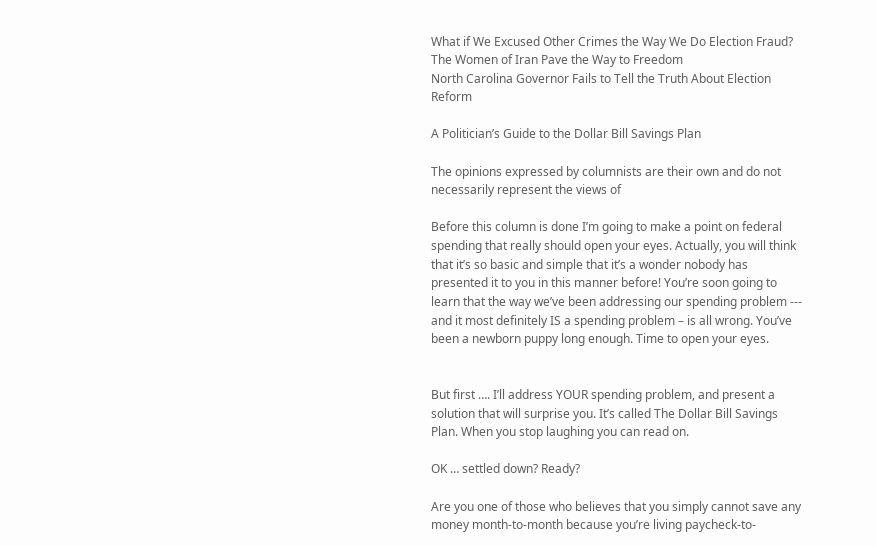What if We Excused Other Crimes the Way We Do Election Fraud?
The Women of Iran Pave the Way to Freedom
North Carolina Governor Fails to Tell the Truth About Election Reform

A Politician’s Guide to the Dollar Bill Savings Plan

The opinions expressed by columnists are their own and do not necessarily represent the views of

Before this column is done I’m going to make a point on federal spending that really should open your eyes. Actually, you will think that it’s so basic and simple that it’s a wonder nobody has presented it to you in this manner before! You’re soon going to learn that the way we’ve been addressing our spending problem --- and it most definitely IS a spending problem – is all wrong. You’ve been a newborn puppy long enough. Time to open your eyes.


But first …. I’ll address YOUR spending problem, and present a solution that will surprise you. It’s called The Dollar Bill Savings Plan. When you stop laughing you can read on.

OK … settled down? Ready?

Are you one of those who believes that you simply cannot save any money month-to-month because you’re living paycheck-to-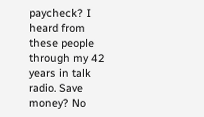paycheck? I heard from these people through my 42 years in talk radio. Save money? No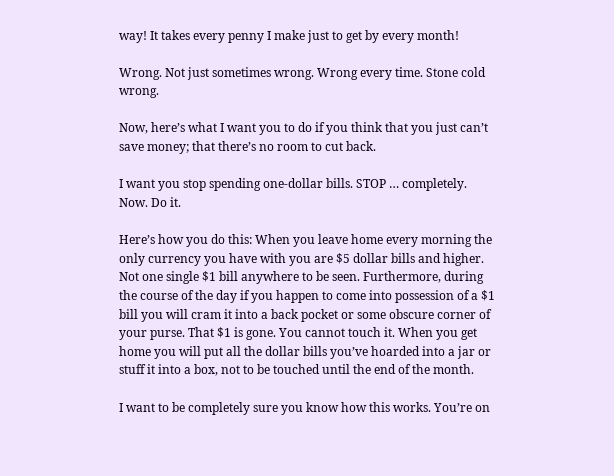way! It takes every penny I make just to get by every month!

Wrong. Not just sometimes wrong. Wrong every time. Stone cold wrong.

Now, here’s what I want you to do if you think that you just can’t save money; that there’s no room to cut back.

I want you stop spending one-dollar bills. STOP … completely. Now. Do it.

Here’s how you do this: When you leave home every morning the only currency you have with you are $5 dollar bills and higher. Not one single $1 bill anywhere to be seen. Furthermore, during the course of the day if you happen to come into possession of a $1 bill you will cram it into a back pocket or some obscure corner of your purse. That $1 is gone. You cannot touch it. When you get home you will put all the dollar bills you’ve hoarded into a jar or stuff it into a box, not to be touched until the end of the month.

I want to be completely sure you know how this works. You’re on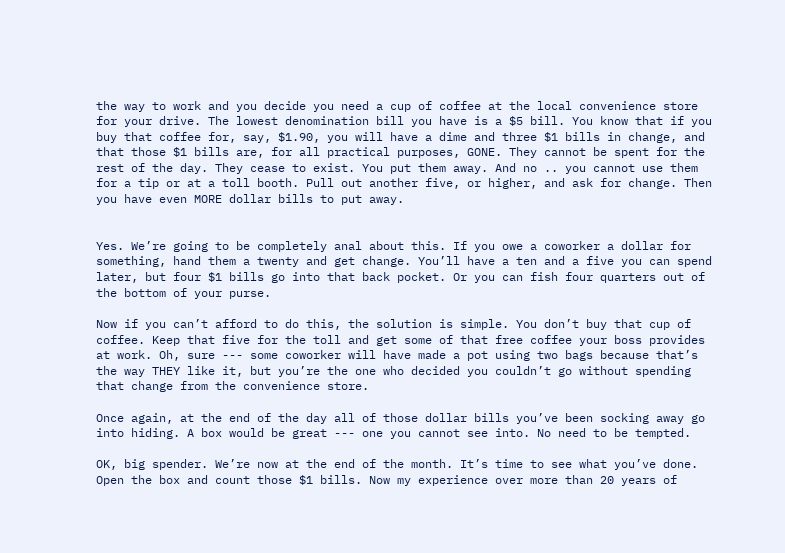the way to work and you decide you need a cup of coffee at the local convenience store for your drive. The lowest denomination bill you have is a $5 bill. You know that if you buy that coffee for, say, $1.90, you will have a dime and three $1 bills in change, and that those $1 bills are, for all practical purposes, GONE. They cannot be spent for the rest of the day. They cease to exist. You put them away. And no .. you cannot use them for a tip or at a toll booth. Pull out another five, or higher, and ask for change. Then you have even MORE dollar bills to put away.


Yes. We’re going to be completely anal about this. If you owe a coworker a dollar for something, hand them a twenty and get change. You’ll have a ten and a five you can spend later, but four $1 bills go into that back pocket. Or you can fish four quarters out of the bottom of your purse.

Now if you can’t afford to do this, the solution is simple. You don’t buy that cup of coffee. Keep that five for the toll and get some of that free coffee your boss provides at work. Oh, sure --- some coworker will have made a pot using two bags because that’s the way THEY like it, but you’re the one who decided you couldn’t go without spending that change from the convenience store.

Once again, at the end of the day all of those dollar bills you’ve been socking away go into hiding. A box would be great --- one you cannot see into. No need to be tempted.

OK, big spender. We’re now at the end of the month. It’s time to see what you’ve done. Open the box and count those $1 bills. Now my experience over more than 20 years of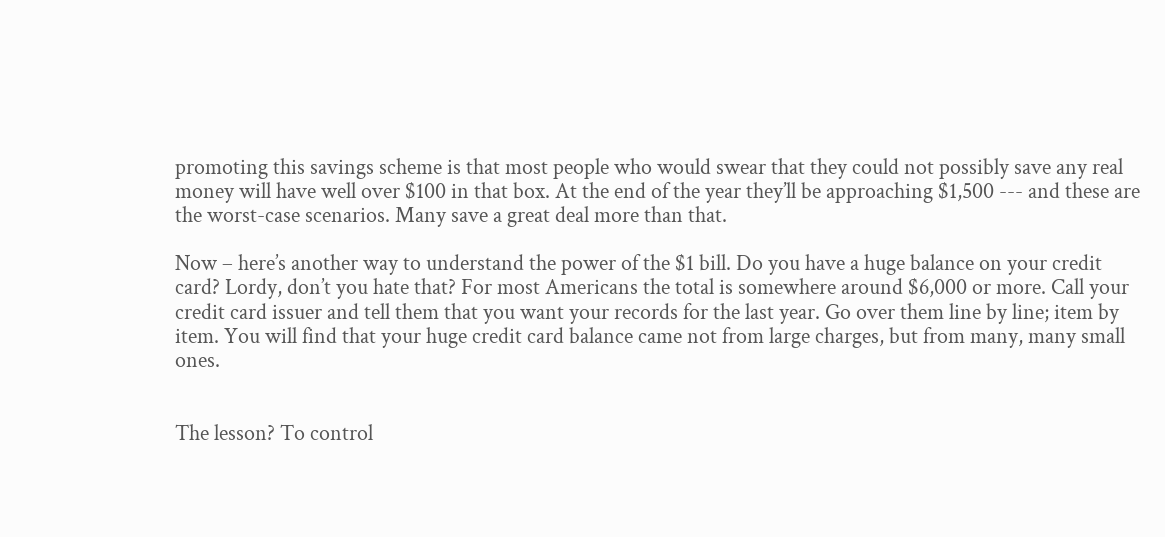promoting this savings scheme is that most people who would swear that they could not possibly save any real money will have well over $100 in that box. At the end of the year they’ll be approaching $1,500 --- and these are the worst-case scenarios. Many save a great deal more than that.

Now – here’s another way to understand the power of the $1 bill. Do you have a huge balance on your credit card? Lordy, don’t you hate that? For most Americans the total is somewhere around $6,000 or more. Call your credit card issuer and tell them that you want your records for the last year. Go over them line by line; item by item. You will find that your huge credit card balance came not from large charges, but from many, many small ones.


The lesson? To control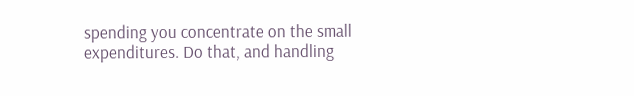spending you concentrate on the small expenditures. Do that, and handling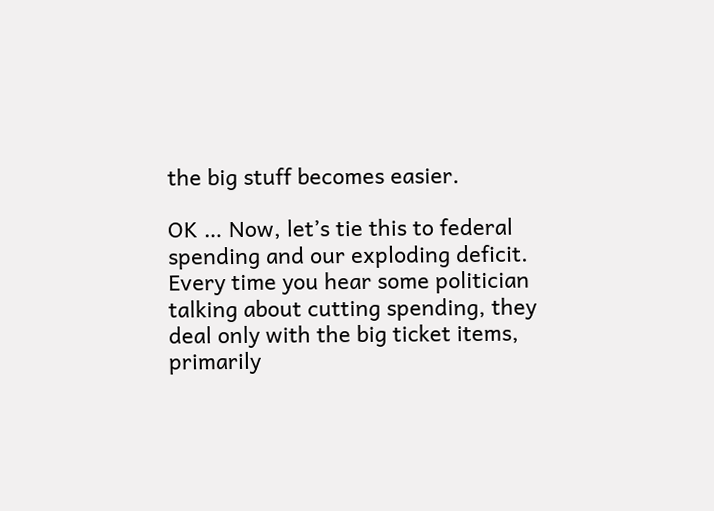the big stuff becomes easier.

OK … Now, let’s tie this to federal spending and our exploding deficit. Every time you hear some politician talking about cutting spending, they deal only with the big ticket items, primarily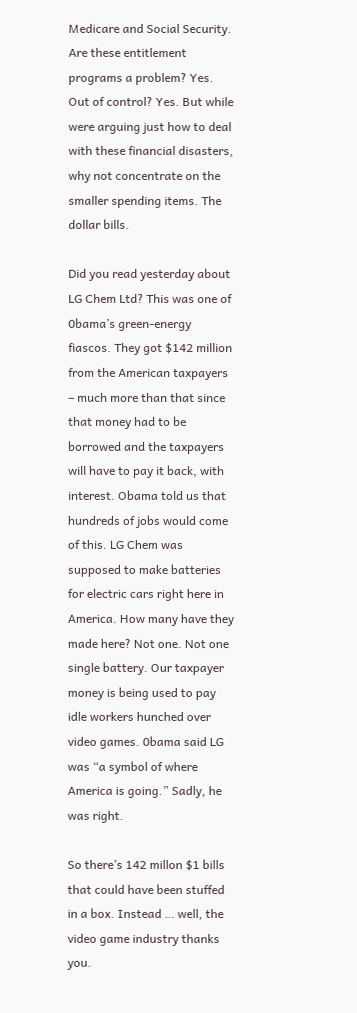Medicare and Social Security. Are these entitlement programs a problem? Yes. Out of control? Yes. But while were arguing just how to deal with these financial disasters, why not concentrate on the smaller spending items. The dollar bills.

Did you read yesterday about LG Chem Ltd? This was one of 0bama’s green-energy fiascos. They got $142 million from the American taxpayers – much more than that since that money had to be borrowed and the taxpayers will have to pay it back, with interest. Obama told us that hundreds of jobs would come of this. LG Chem was supposed to make batteries for electric cars right here in America. How many have they made here? Not one. Not one single battery. Our taxpayer money is being used to pay idle workers hunched over video games. 0bama said LG was “a symbol of where America is going.” Sadly, he was right.

So there’s 142 millon $1 bills that could have been stuffed in a box. Instead … well, the video game industry thanks you.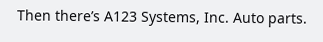Then there’s A123 Systems, Inc. Auto parts.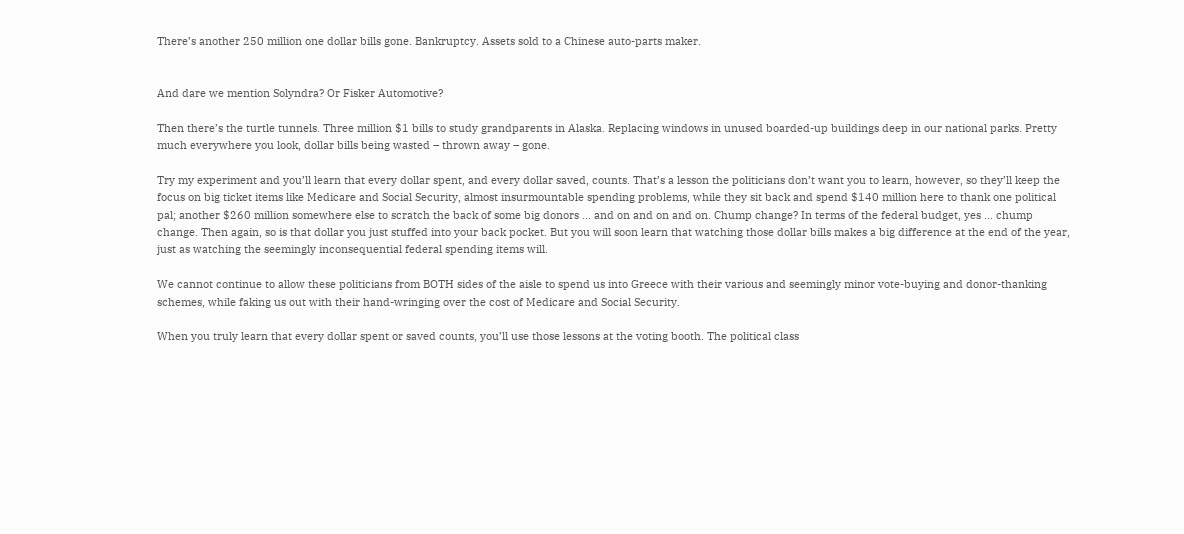There’s another 250 million one dollar bills gone. Bankruptcy. Assets sold to a Chinese auto-parts maker.


And dare we mention Solyndra? Or Fisker Automotive?

Then there’s the turtle tunnels. Three million $1 bills to study grandparents in Alaska. Replacing windows in unused boarded-up buildings deep in our national parks. Pretty much everywhere you look, dollar bills being wasted – thrown away – gone.

Try my experiment and you’ll learn that every dollar spent, and every dollar saved, counts. That’s a lesson the politicians don’t want you to learn, however, so they’ll keep the focus on big ticket items like Medicare and Social Security, almost insurmountable spending problems, while they sit back and spend $140 million here to thank one political pal; another $260 million somewhere else to scratch the back of some big donors … and on and on and on. Chump change? In terms of the federal budget, yes … chump change. Then again, so is that dollar you just stuffed into your back pocket. But you will soon learn that watching those dollar bills makes a big difference at the end of the year, just as watching the seemingly inconsequential federal spending items will.

We cannot continue to allow these politicians from BOTH sides of the aisle to spend us into Greece with their various and seemingly minor vote-buying and donor-thanking schemes, while faking us out with their hand-wringing over the cost of Medicare and Social Security.

When you truly learn that every dollar spent or saved counts, you’ll use those lessons at the voting booth. The political class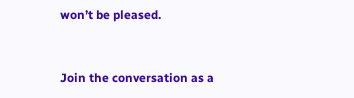won’t be pleased.


Join the conversation as a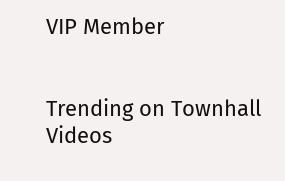VIP Member


Trending on Townhall Videos